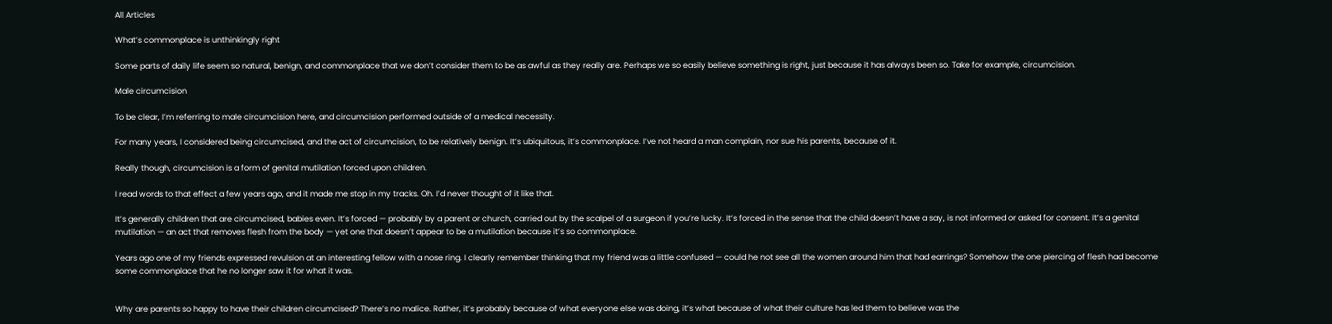All Articles

What’s commonplace is unthinkingly right

Some parts of daily life seem so natural, benign, and commonplace that we don’t consider them to be as awful as they really are. Perhaps we so easily believe something is right, just because it has always been so. Take for example, circumcision.

Male circumcision

To be clear, I’m referring to male circumcision here, and circumcision performed outside of a medical necessity.

For many years, I considered being circumcised, and the act of circumcision, to be relatively benign. It’s ubiquitous, it’s commonplace. I’ve not heard a man complain, nor sue his parents, because of it.

Really though, circumcision is a form of genital mutilation forced upon children.

I read words to that effect a few years ago, and it made me stop in my tracks. Oh. I’d never thought of it like that.

It’s generally children that are circumcised, babies even. It’s forced — probably by a parent or church, carried out by the scalpel of a surgeon if you’re lucky. It’s forced in the sense that the child doesn’t have a say, is not informed or asked for consent. It’s a genital mutilation — an act that removes flesh from the body — yet one that doesn’t appear to be a mutilation because it’s so commonplace.

Years ago one of my friends expressed revulsion at an interesting fellow with a nose ring. I clearly remember thinking that my friend was a little confused — could he not see all the women around him that had earrings? Somehow the one piercing of flesh had become some commonplace that he no longer saw it for what it was.


Why are parents so happy to have their children circumcised? There’s no malice. Rather, it’s probably because of what everyone else was doing, it’s what because of what their culture has led them to believe was the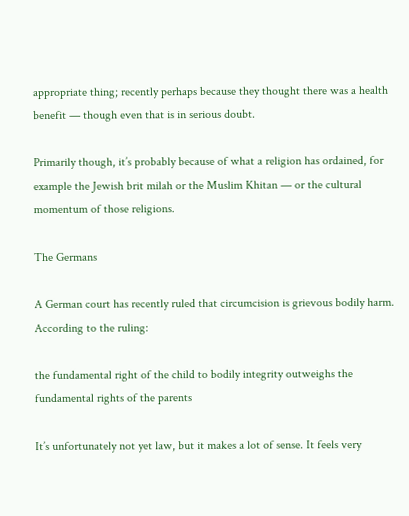appropriate thing; recently perhaps because they thought there was a health benefit — though even that is in serious doubt.

Primarily though, it’s probably because of what a religion has ordained, for example the Jewish brit milah or the Muslim Khitan — or the cultural momentum of those religions.

The Germans

A German court has recently ruled that circumcision is grievous bodily harm. According to the ruling:

the fundamental right of the child to bodily integrity outweighs the fundamental rights of the parents

It’s unfortunately not yet law, but it makes a lot of sense. It feels very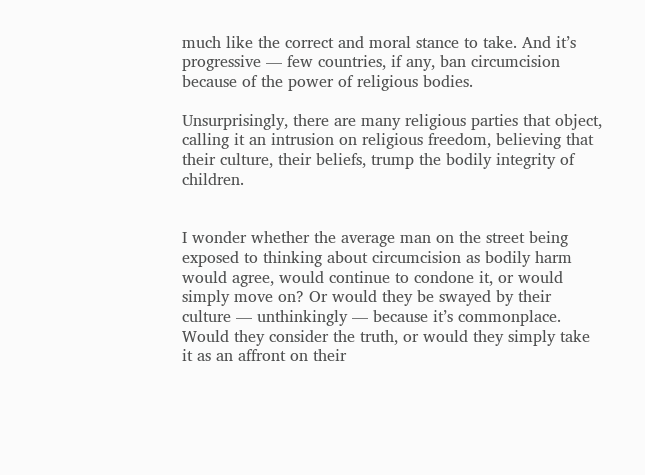much like the correct and moral stance to take. And it’s progressive — few countries, if any, ban circumcision because of the power of religious bodies.

Unsurprisingly, there are many religious parties that object, calling it an intrusion on religious freedom, believing that their culture, their beliefs, trump the bodily integrity of children.


I wonder whether the average man on the street being exposed to thinking about circumcision as bodily harm would agree, would continue to condone it, or would simply move on? Or would they be swayed by their culture — unthinkingly — because it’s commonplace. Would they consider the truth, or would they simply take it as an affront on their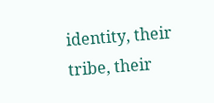identity, their tribe, their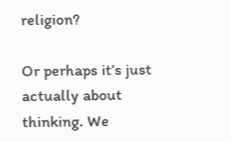religion?

Or perhaps it’s just actually about thinking. We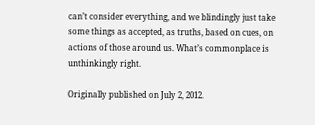can’t consider everything, and we blindingly just take some things as accepted, as truths, based on cues, on actions of those around us. What’s commonplace is unthinkingly right.

Originally published on July 2, 2012.